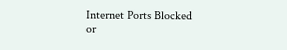Internet Ports Blocked or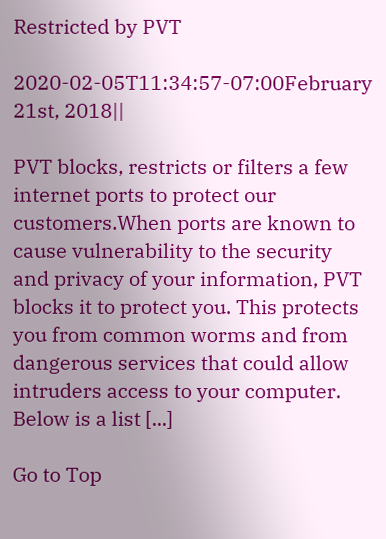Restricted by PVT

2020-02-05T11:34:57-07:00February 21st, 2018||

PVT blocks, restricts or filters a few internet ports to protect our customers.When ports are known to cause vulnerability to the security and privacy of your information, PVT blocks it to protect you. This protects you from common worms and from dangerous services that could allow intruders access to your computer. Below is a list [...]

Go to Top